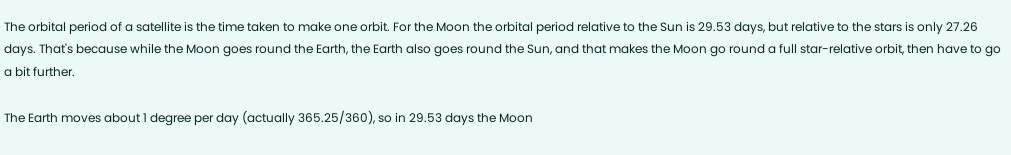The orbital period of a satellite is the time taken to make one orbit. For the Moon the orbital period relative to the Sun is 29.53 days, but relative to the stars is only 27.26 days. That's because while the Moon goes round the Earth, the Earth also goes round the Sun, and that makes the Moon go round a full star-relative orbit, then have to go a bit further.

The Earth moves about 1 degree per day (actually 365.25/360), so in 29.53 days the Moon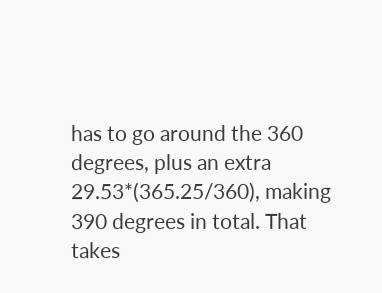has to go around the 360 degrees, plus an extra 29.53*(365.25/360), making 390 degrees in total. That takes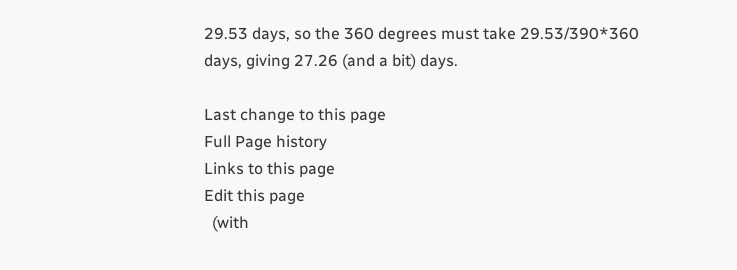29.53 days, so the 360 degrees must take 29.53/390*360 days, giving 27.26 (and a bit) days.

Last change to this page
Full Page history
Links to this page
Edit this page
  (with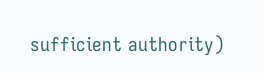sufficient authority)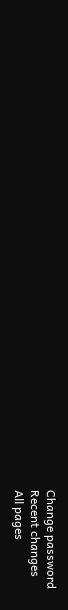Change password
Recent changes
All pages